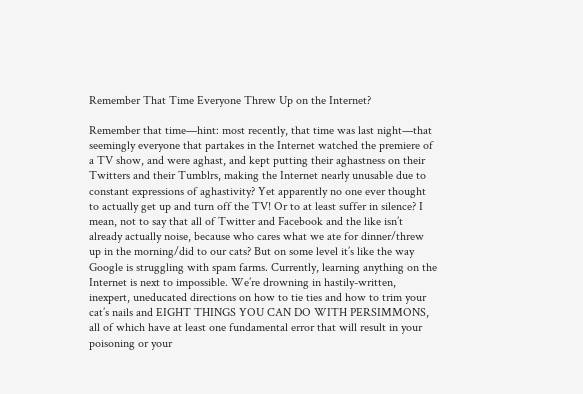Remember That Time Everyone Threw Up on the Internet?

Remember that time—hint: most recently, that time was last night—that seemingly everyone that partakes in the Internet watched the premiere of a TV show, and were aghast, and kept putting their aghastness on their Twitters and their Tumblrs, making the Internet nearly unusable due to constant expressions of aghastivity? Yet apparently no one ever thought to actually get up and turn off the TV! Or to at least suffer in silence? I mean, not to say that all of Twitter and Facebook and the like isn’t already actually noise, because who cares what we ate for dinner/threw up in the morning/did to our cats? But on some level it’s like the way Google is struggling with spam farms. Currently, learning anything on the Internet is next to impossible. We’re drowning in hastily-written, inexpert, uneducated directions on how to tie ties and how to trim your cat’s nails and EIGHT THINGS YOU CAN DO WITH PERSIMMONS, all of which have at least one fundamental error that will result in your poisoning or your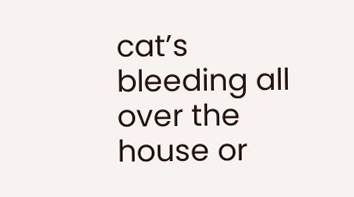cat’s bleeding all over the house or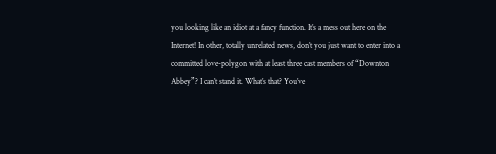you looking like an idiot at a fancy function. It’s a mess out here on the Internet! In other, totally unrelated news, don’t you just want to enter into a committed love-polygon with at least three cast members of “Downton Abbey”? I can’t stand it. What’s that? You’ve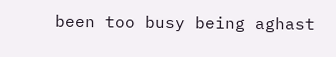been too busy being aghast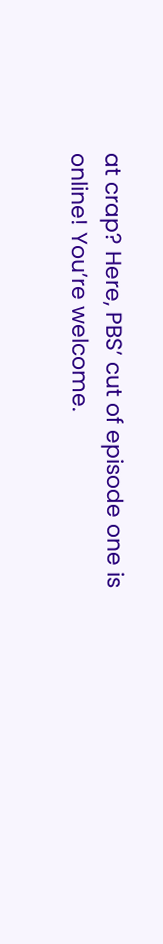at crap? Here, PBS’ cut of episode one is online! You’re welcome.